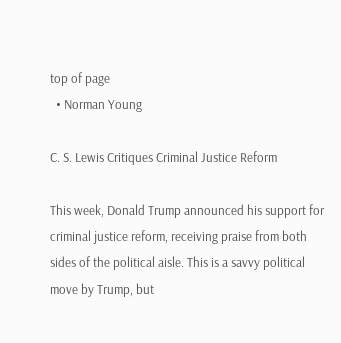top of page
  • Norman Young

C. S. Lewis Critiques Criminal Justice Reform

This week, Donald Trump announced his support for criminal justice reform, receiving praise from both sides of the political aisle. This is a savvy political move by Trump, but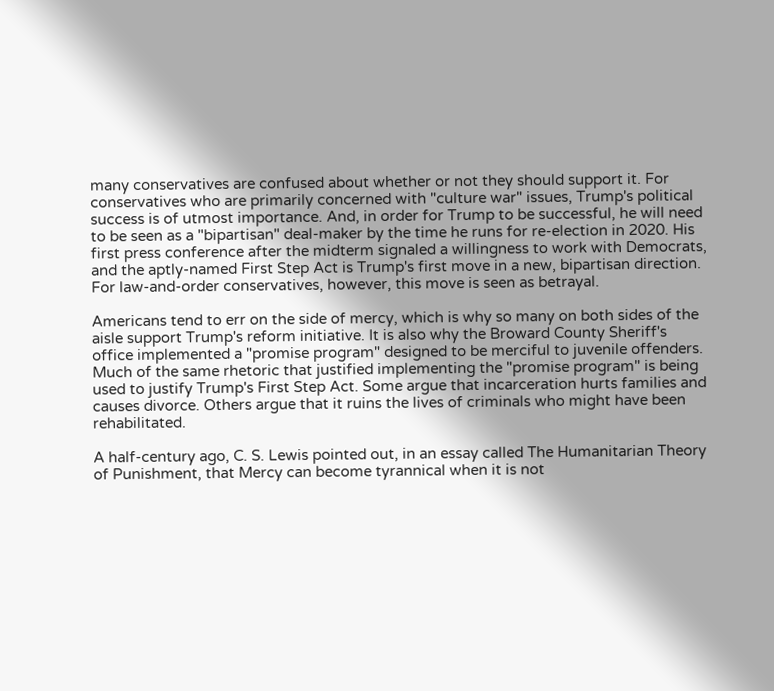many conservatives are confused about whether or not they should support it. For conservatives who are primarily concerned with "culture war" issues, Trump's political success is of utmost importance. And, in order for Trump to be successful, he will need to be seen as a "bipartisan" deal-maker by the time he runs for re-election in 2020. His first press conference after the midterm signaled a willingness to work with Democrats, and the aptly-named First Step Act is Trump's first move in a new, bipartisan direction. For law-and-order conservatives, however, this move is seen as betrayal.

Americans tend to err on the side of mercy, which is why so many on both sides of the aisle support Trump's reform initiative. It is also why the Broward County Sheriff's office implemented a "promise program" designed to be merciful to juvenile offenders. Much of the same rhetoric that justified implementing the "promise program" is being used to justify Trump's First Step Act. Some argue that incarceration hurts families and causes divorce. Others argue that it ruins the lives of criminals who might have been rehabilitated.

A half-century ago, C. S. Lewis pointed out, in an essay called The Humanitarian Theory of Punishment, that Mercy can become tyrannical when it is not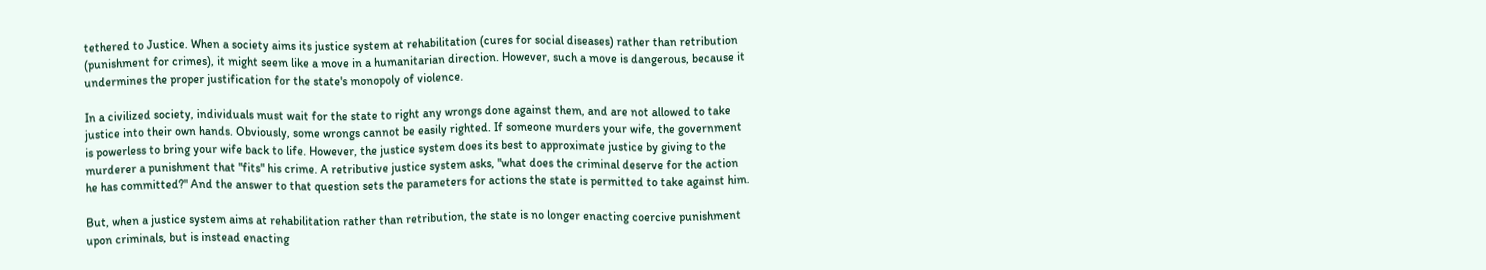tethered to Justice. When a society aims its justice system at rehabilitation (cures for social diseases) rather than retribution (punishment for crimes), it might seem like a move in a humanitarian direction. However, such a move is dangerous, because it undermines the proper justification for the state's monopoly of violence.

In a civilized society, individuals must wait for the state to right any wrongs done against them, and are not allowed to take justice into their own hands. Obviously, some wrongs cannot be easily righted. If someone murders your wife, the government is powerless to bring your wife back to life. However, the justice system does its best to approximate justice by giving to the murderer a punishment that "fits" his crime. A retributive justice system asks, "what does the criminal deserve for the action he has committed?" And the answer to that question sets the parameters for actions the state is permitted to take against him.

But, when a justice system aims at rehabilitation rather than retribution, the state is no longer enacting coercive punishment upon criminals, but is instead enacting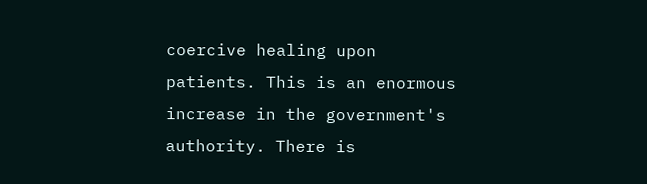coercive healing upon patients. This is an enormous increase in the government's authority. There is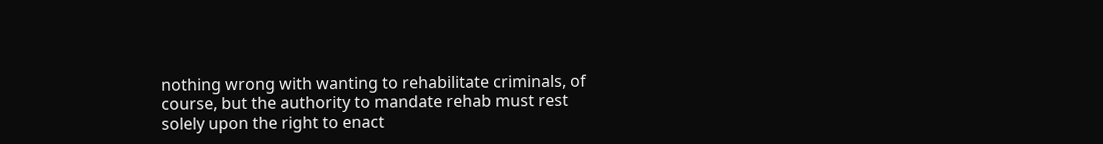nothing wrong with wanting to rehabilitate criminals, of course, but the authority to mandate rehab must rest solely upon the right to enact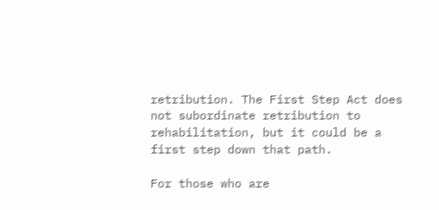retribution. The First Step Act does not subordinate retribution to rehabilitation, but it could be a first step down that path.

For those who are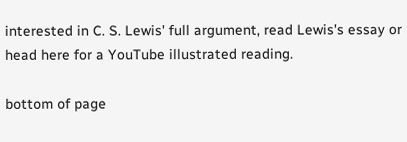interested in C. S. Lewis' full argument, read Lewis's essay or head here for a YouTube illustrated reading.

bottom of page